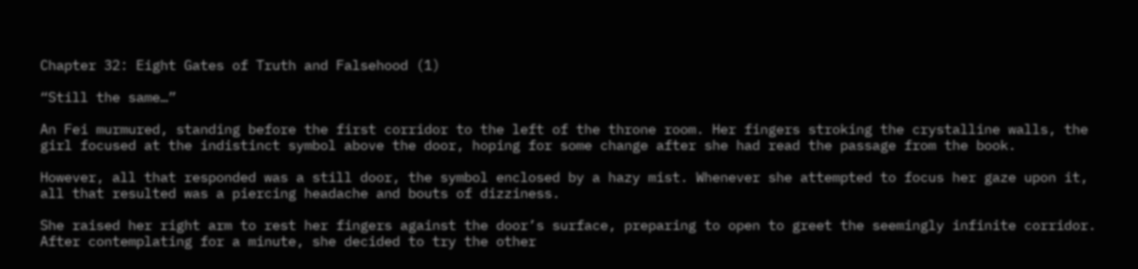Chapter 32: Eight Gates of Truth and Falsehood (1)

“Still the same…”

An Fei murmured, standing before the first corridor to the left of the throne room. Her fingers stroking the crystalline walls, the girl focused at the indistinct symbol above the door, hoping for some change after she had read the passage from the book.

However, all that responded was a still door, the symbol enclosed by a hazy mist. Whenever she attempted to focus her gaze upon it, all that resulted was a piercing headache and bouts of dizziness.

She raised her right arm to rest her fingers against the door’s surface, preparing to open to greet the seemingly infinite corridor. After contemplating for a minute, she decided to try the other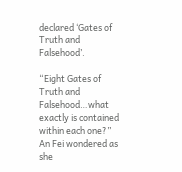declared ‘Gates of Truth and Falsehood’.

“Eight Gates of Truth and Falsehood…what exactly is contained within each one?” An Fei wondered as she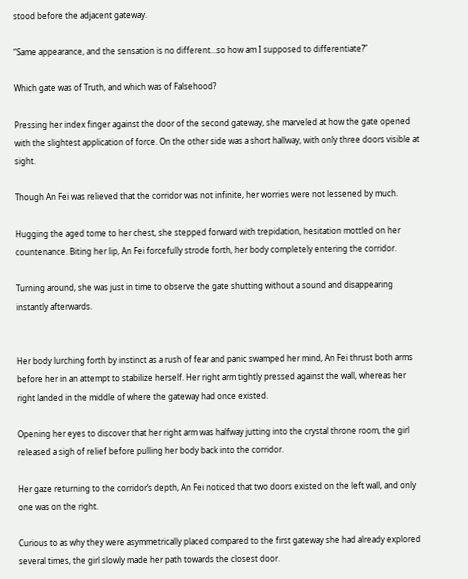stood before the adjacent gateway.

“Same appearance, and the sensation is no different…so how am I supposed to differentiate?”

Which gate was of Truth, and which was of Falsehood?

Pressing her index finger against the door of the second gateway, she marveled at how the gate opened with the slightest application of force. On the other side was a short hallway, with only three doors visible at sight.

Though An Fei was relieved that the corridor was not infinite, her worries were not lessened by much.

Hugging the aged tome to her chest, she stepped forward with trepidation, hesitation mottled on her countenance. Biting her lip, An Fei forcefully strode forth, her body completely entering the corridor.

Turning around, she was just in time to observe the gate shutting without a sound and disappearing instantly afterwards.


Her body lurching forth by instinct as a rush of fear and panic swamped her mind, An Fei thrust both arms before her in an attempt to stabilize herself. Her right arm tightly pressed against the wall, whereas her right landed in the middle of where the gateway had once existed.

Opening her eyes to discover that her right arm was halfway jutting into the crystal throne room, the girl released a sigh of relief before pulling her body back into the corridor.

Her gaze returning to the corridor’s depth, An Fei noticed that two doors existed on the left wall, and only one was on the right.

Curious to as why they were asymmetrically placed compared to the first gateway she had already explored several times, the girl slowly made her path towards the closest door.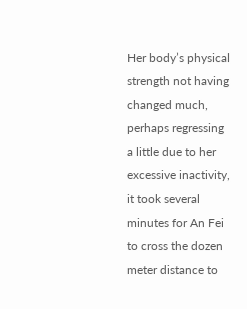Her body’s physical strength not having changed much, perhaps regressing a little due to her excessive inactivity, it took several minutes for An Fei to cross the dozen meter distance to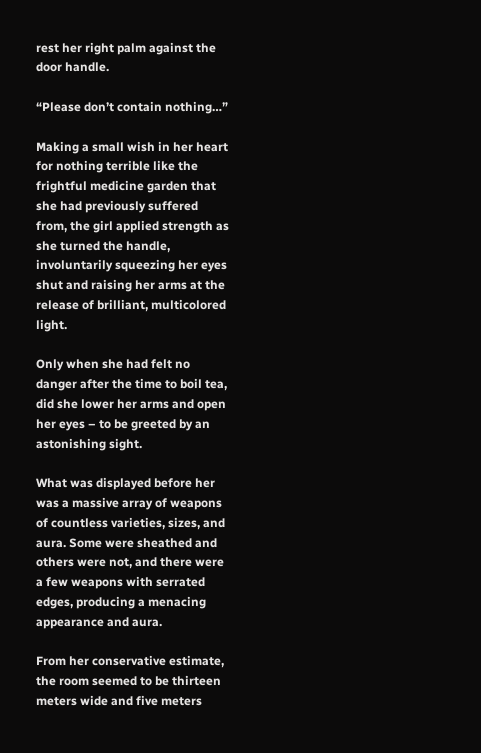rest her right palm against the door handle.

“Please don’t contain nothing…”

Making a small wish in her heart for nothing terrible like the frightful medicine garden that she had previously suffered from, the girl applied strength as she turned the handle, involuntarily squeezing her eyes shut and raising her arms at the release of brilliant, multicolored light.

Only when she had felt no danger after the time to boil tea, did she lower her arms and open her eyes – to be greeted by an astonishing sight.

What was displayed before her was a massive array of weapons of countless varieties, sizes, and aura. Some were sheathed and others were not, and there were a few weapons with serrated edges, producing a menacing appearance and aura.

From her conservative estimate, the room seemed to be thirteen meters wide and five meters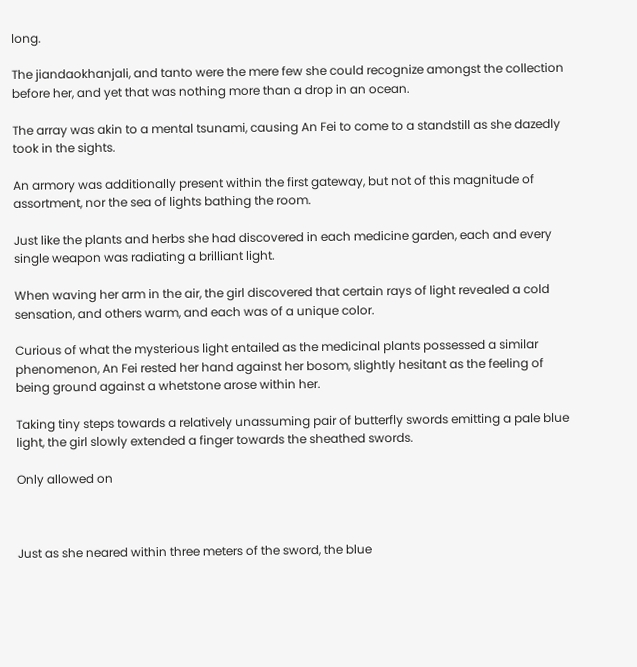long.

The jiandaokhanjali, and tanto were the mere few she could recognize amongst the collection before her, and yet that was nothing more than a drop in an ocean.

The array was akin to a mental tsunami, causing An Fei to come to a standstill as she dazedly took in the sights.

An armory was additionally present within the first gateway, but not of this magnitude of assortment, nor the sea of lights bathing the room.

Just like the plants and herbs she had discovered in each medicine garden, each and every single weapon was radiating a brilliant light.

When waving her arm in the air, the girl discovered that certain rays of light revealed a cold sensation, and others warm, and each was of a unique color.

Curious of what the mysterious light entailed as the medicinal plants possessed a similar phenomenon, An Fei rested her hand against her bosom, slightly hesitant as the feeling of being ground against a whetstone arose within her.

Taking tiny steps towards a relatively unassuming pair of butterfly swords emitting a pale blue light, the girl slowly extended a finger towards the sheathed swords.

Only allowed on



Just as she neared within three meters of the sword, the blue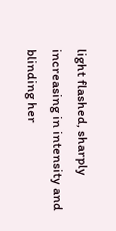light flashed, sharply increasing in intensity and blinding her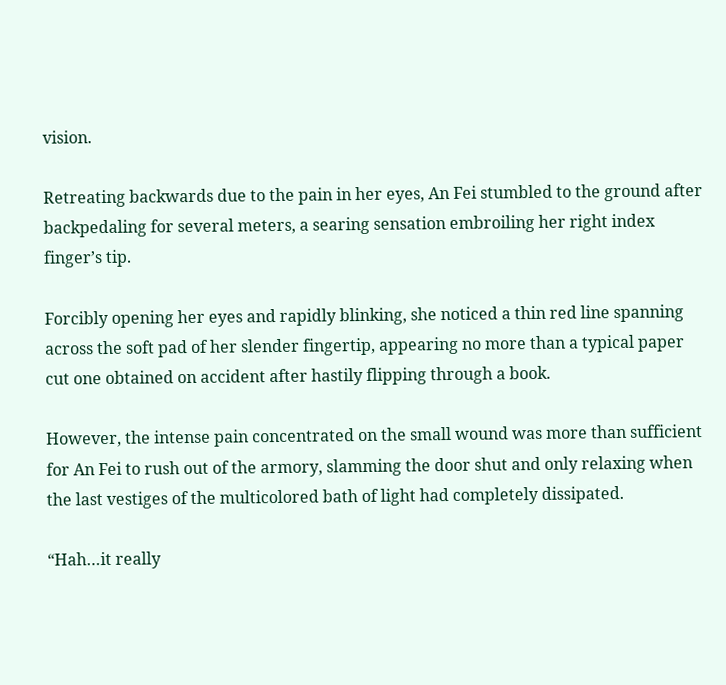vision.

Retreating backwards due to the pain in her eyes, An Fei stumbled to the ground after backpedaling for several meters, a searing sensation embroiling her right index finger’s tip.

Forcibly opening her eyes and rapidly blinking, she noticed a thin red line spanning across the soft pad of her slender fingertip, appearing no more than a typical paper cut one obtained on accident after hastily flipping through a book.

However, the intense pain concentrated on the small wound was more than sufficient for An Fei to rush out of the armory, slamming the door shut and only relaxing when the last vestiges of the multicolored bath of light had completely dissipated.

“Hah…it really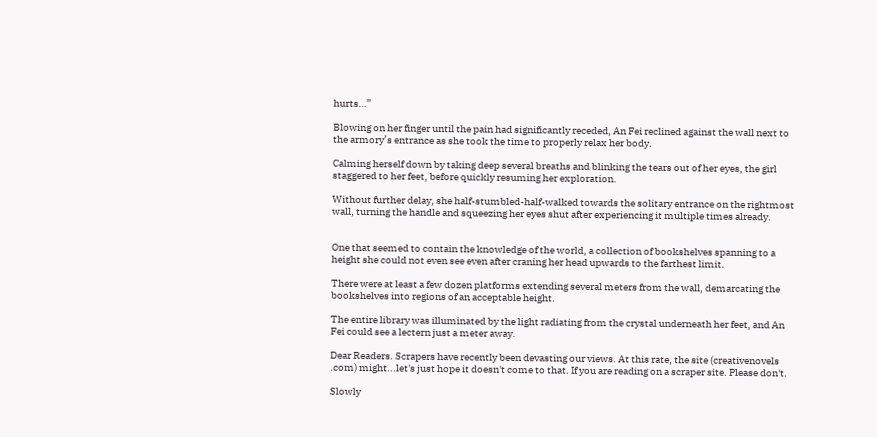hurts…”

Blowing on her finger until the pain had significantly receded, An Fei reclined against the wall next to the armory’s entrance as she took the time to properly relax her body.

Calming herself down by taking deep several breaths and blinking the tears out of her eyes, the girl staggered to her feet, before quickly resuming her exploration.

Without further delay, she half-stumbled-half-walked towards the solitary entrance on the rightmost wall, turning the handle and squeezing her eyes shut after experiencing it multiple times already.


One that seemed to contain the knowledge of the world, a collection of bookshelves spanning to a height she could not even see even after craning her head upwards to the farthest limit.

There were at least a few dozen platforms extending several meters from the wall, demarcating the bookshelves into regions of an acceptable height.

The entire library was illuminated by the light radiating from the crystal underneath her feet, and An Fei could see a lectern just a meter away.

Dear Readers. Scrapers have recently been devasting our views. At this rate, the site (creativenovels .com) might...let's just hope it doesn't come to that. If you are reading on a scraper site. Please don't.

Slowly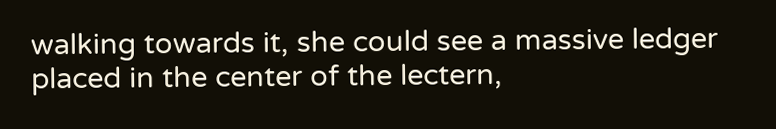walking towards it, she could see a massive ledger placed in the center of the lectern,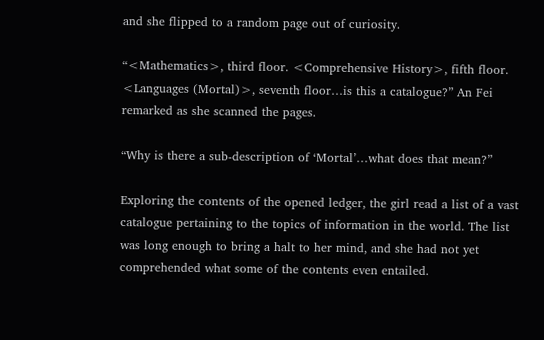and she flipped to a random page out of curiosity.

“<Mathematics>, third floor. <Comprehensive History>, fifth floor. <Languages (Mortal)>, seventh floor…is this a catalogue?” An Fei remarked as she scanned the pages.

“Why is there a sub-description of ‘Mortal’…what does that mean?”

Exploring the contents of the opened ledger, the girl read a list of a vast catalogue pertaining to the topics of information in the world. The list was long enough to bring a halt to her mind, and she had not yet comprehended what some of the contents even entailed.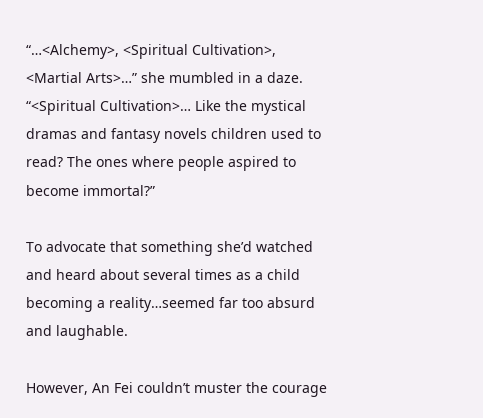“…<Alchemy>, <Spiritual Cultivation>, <Martial Arts>…” she mumbled in a daze. “<Spiritual Cultivation>… Like the mystical dramas and fantasy novels children used to read? The ones where people aspired to become immortal?”

To advocate that something she’d watched and heard about several times as a child becoming a reality…seemed far too absurd and laughable.

However, An Fei couldn’t muster the courage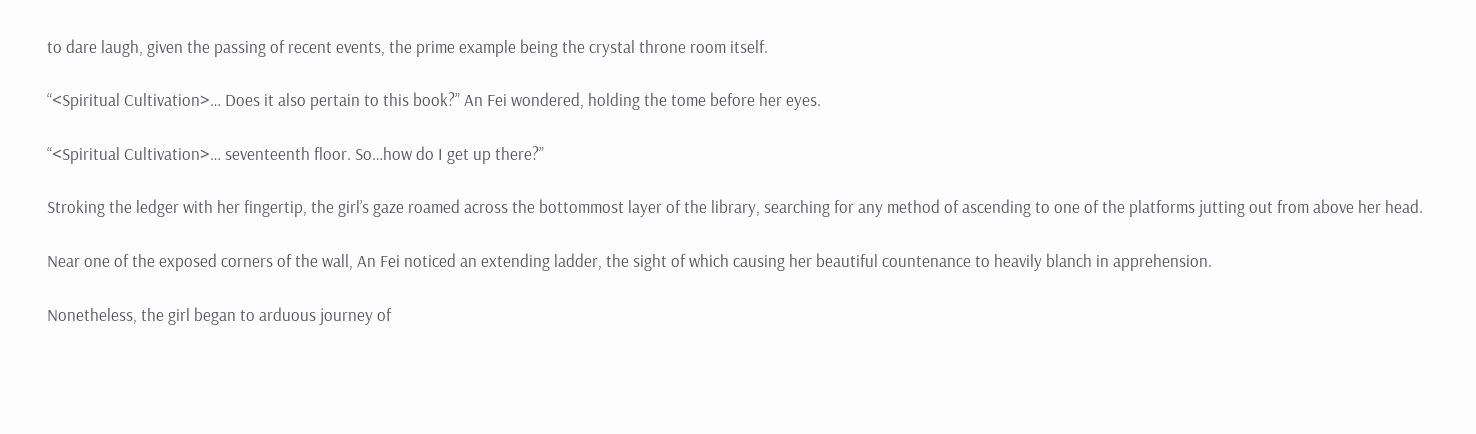to dare laugh, given the passing of recent events, the prime example being the crystal throne room itself.

“<Spiritual Cultivation>… Does it also pertain to this book?” An Fei wondered, holding the tome before her eyes.

“<Spiritual Cultivation>… seventeenth floor. So…how do I get up there?”

Stroking the ledger with her fingertip, the girl’s gaze roamed across the bottommost layer of the library, searching for any method of ascending to one of the platforms jutting out from above her head.

Near one of the exposed corners of the wall, An Fei noticed an extending ladder, the sight of which causing her beautiful countenance to heavily blanch in apprehension.

Nonetheless, the girl began to arduous journey of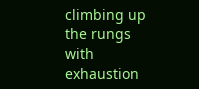climbing up the rungs with exhaustion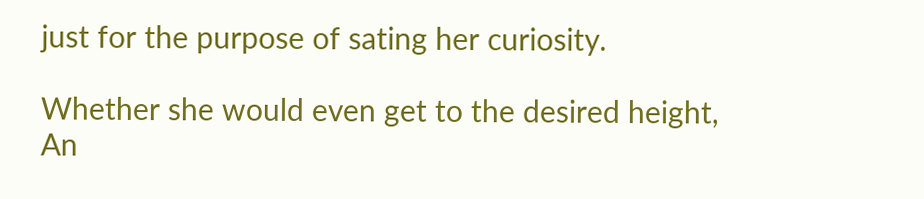just for the purpose of sating her curiosity.

Whether she would even get to the desired height, An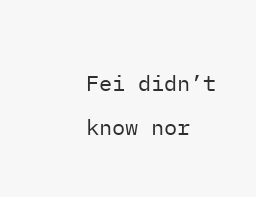Fei didn’t know nor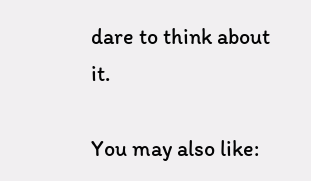dare to think about it.

You may also like: